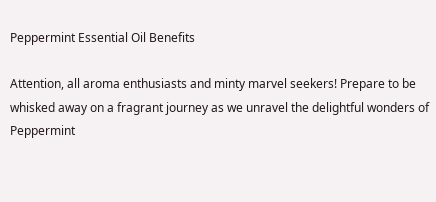Peppermint Essential Oil Benefits

Attention, all aroma enthusiasts and minty marvel seekers! Prepare to be whisked away on a fragrant journey as we unravel the delightful wonders of Peppermint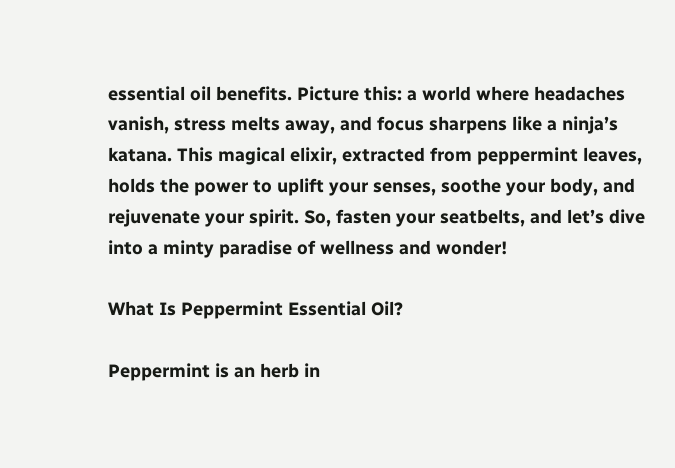essential oil benefits. Picture this: a world where headaches vanish, stress melts away, and focus sharpens like a ninja’s katana. This magical elixir, extracted from peppermint leaves, holds the power to uplift your senses, soothe your body, and rejuvenate your spirit. So, fasten your seatbelts, and let’s dive into a minty paradise of wellness and wonder!

What Is Peppermint Essential Oil?

Peppermint is an herb in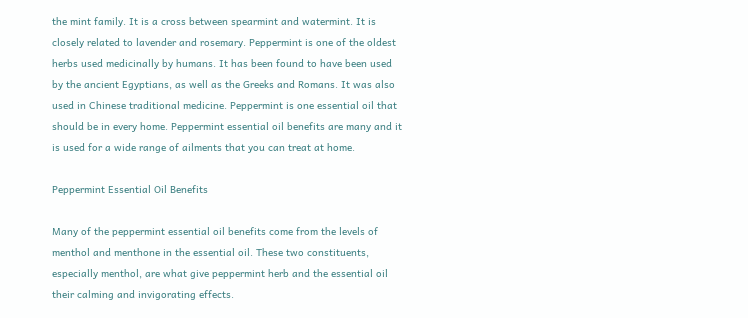the mint family. It is a cross between spearmint and watermint. It is closely related to lavender and rosemary. Peppermint is one of the oldest herbs used medicinally by humans. It has been found to have been used by the ancient Egyptians, as well as the Greeks and Romans. It was also used in Chinese traditional medicine. Peppermint is one essential oil that should be in every home. Peppermint essential oil benefits are many and it is used for a wide range of ailments that you can treat at home.

Peppermint Essential Oil Benefits

Many of the peppermint essential oil benefits come from the levels of menthol and menthone in the essential oil. These two constituents, especially menthol, are what give peppermint herb and the essential oil their calming and invigorating effects.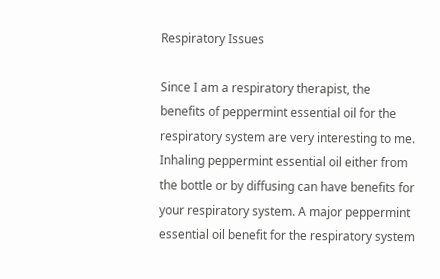Respiratory Issues

Since I am a respiratory therapist, the benefits of peppermint essential oil for the respiratory system are very interesting to me. Inhaling peppermint essential oil either from the bottle or by diffusing can have benefits for your respiratory system. A major peppermint essential oil benefit for the respiratory system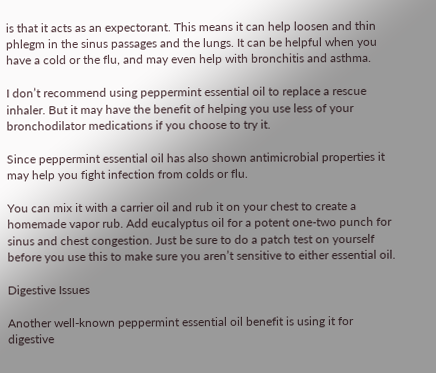is that it acts as an expectorant. This means it can help loosen and thin phlegm in the sinus passages and the lungs. It can be helpful when you have a cold or the flu, and may even help with bronchitis and asthma.

I don’t recommend using peppermint essential oil to replace a rescue inhaler. But it may have the benefit of helping you use less of your bronchodilator medications if you choose to try it.

Since peppermint essential oil has also shown antimicrobial properties it may help you fight infection from colds or flu.

You can mix it with a carrier oil and rub it on your chest to create a homemade vapor rub. Add eucalyptus oil for a potent one-two punch for sinus and chest congestion. Just be sure to do a patch test on yourself before you use this to make sure you aren’t sensitive to either essential oil.

Digestive Issues

Another well-known peppermint essential oil benefit is using it for digestive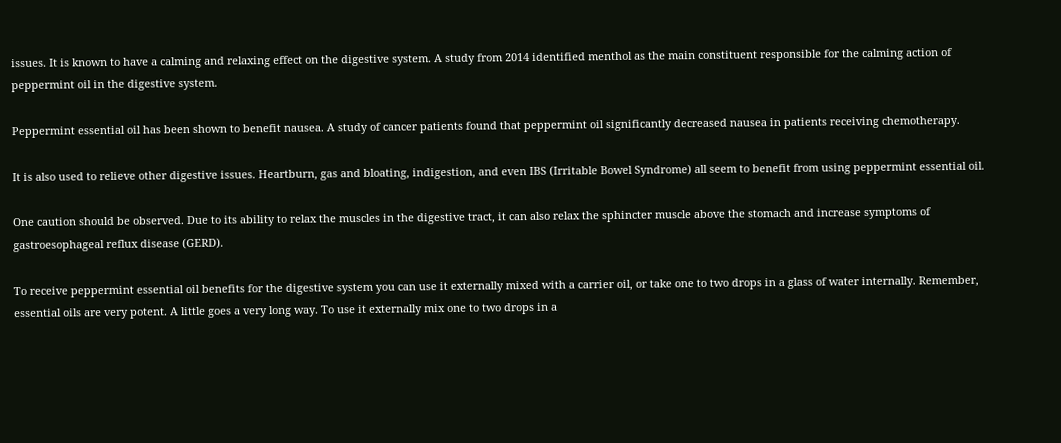issues. It is known to have a calming and relaxing effect on the digestive system. A study from 2014 identified menthol as the main constituent responsible for the calming action of peppermint oil in the digestive system.

Peppermint essential oil has been shown to benefit nausea. A study of cancer patients found that peppermint oil significantly decreased nausea in patients receiving chemotherapy.

It is also used to relieve other digestive issues. Heartburn, gas and bloating, indigestion, and even IBS (Irritable Bowel Syndrome) all seem to benefit from using peppermint essential oil.

One caution should be observed. Due to its ability to relax the muscles in the digestive tract, it can also relax the sphincter muscle above the stomach and increase symptoms of gastroesophageal reflux disease (GERD).

To receive peppermint essential oil benefits for the digestive system you can use it externally mixed with a carrier oil, or take one to two drops in a glass of water internally. Remember, essential oils are very potent. A little goes a very long way. To use it externally mix one to two drops in a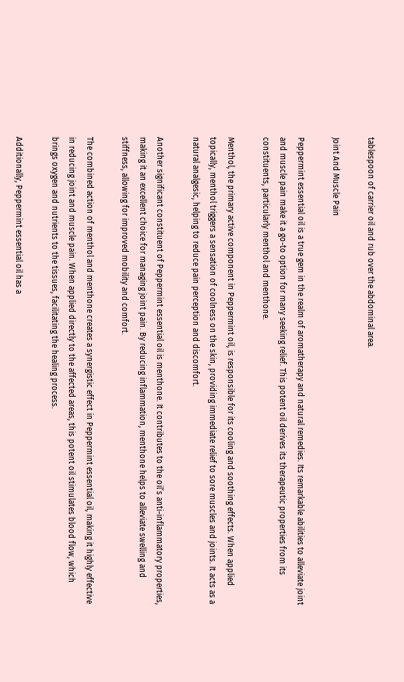tablespoon of carrier oil and rub over the abdominal area.

Joint And Muscle Pain

Peppermint essential oil is a true gem in the realm of aromatherapy and natural remedies. Its remarkable abilities to alleviate joint and muscle pain make it a go-to option for many seeking relief. This potent oil derives its therapeutic properties from its constituents, particularly menthol and menthone.

Menthol, the primary active component in Peppermint oil, is responsible for its cooling and soothing effects. When applied topically, menthol triggers a sensation of coolness on the skin, providing immediate relief to sore muscles and joints. It acts as a natural analgesic, helping to reduce pain perception and discomfort.

Another significant constituent of Peppermint essential oil is menthone. It contributes to the oil’s anti-inflammatory properties, making it an excellent choice for managing joint pain. By reducing inflammation, menthone helps to alleviate swelling and stiffness, allowing for improved mobility and comfort.

The combined action of menthol and menthone creates a synergistic effect in Peppermint essential oil, making it highly effective in reducing joint and muscle pain. When applied directly to the affected areas, this potent oil stimulates blood flow, which brings oxygen and nutrients to the tissues, facilitating the healing process.

Additionally, Peppermint essential oil has a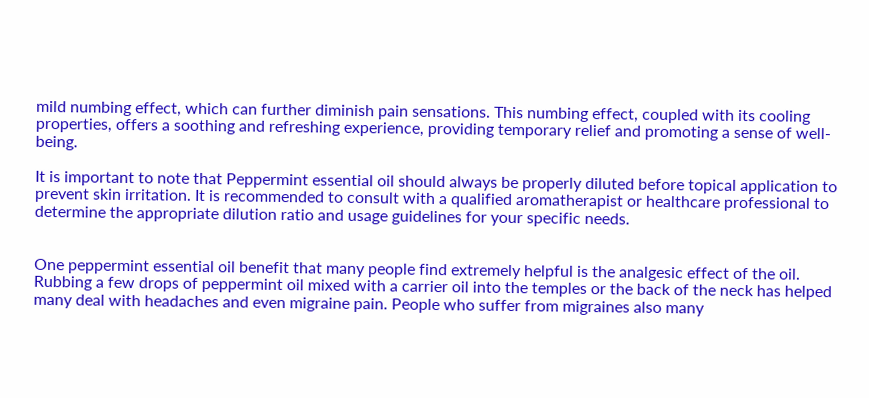mild numbing effect, which can further diminish pain sensations. This numbing effect, coupled with its cooling properties, offers a soothing and refreshing experience, providing temporary relief and promoting a sense of well-being.

It is important to note that Peppermint essential oil should always be properly diluted before topical application to prevent skin irritation. It is recommended to consult with a qualified aromatherapist or healthcare professional to determine the appropriate dilution ratio and usage guidelines for your specific needs.


One peppermint essential oil benefit that many people find extremely helpful is the analgesic effect of the oil. Rubbing a few drops of peppermint oil mixed with a carrier oil into the temples or the back of the neck has helped many deal with headaches and even migraine pain. People who suffer from migraines also many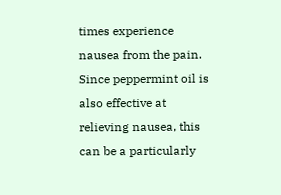times experience nausea from the pain. Since peppermint oil is also effective at relieving nausea, this can be a particularly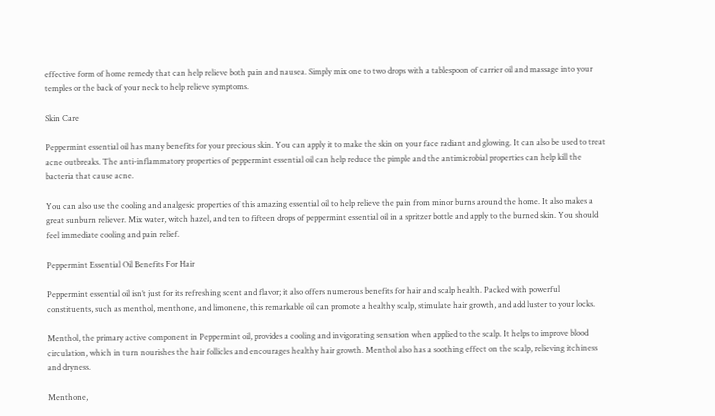effective form of home remedy that can help relieve both pain and nausea. Simply mix one to two drops with a tablespoon of carrier oil and massage into your temples or the back of your neck to help relieve symptoms.

Skin Care

Peppermint essential oil has many benefits for your precious skin. You can apply it to make the skin on your face radiant and glowing. It can also be used to treat acne outbreaks. The anti-inflammatory properties of peppermint essential oil can help reduce the pimple and the antimicrobial properties can help kill the bacteria that cause acne.

You can also use the cooling and analgesic properties of this amazing essential oil to help relieve the pain from minor burns around the home. It also makes a great sunburn reliever. Mix water, witch hazel, and ten to fifteen drops of peppermint essential oil in a spritzer bottle and apply to the burned skin. You should feel immediate cooling and pain relief.

Peppermint Essential Oil Benefits For Hair

Peppermint essential oil isn’t just for its refreshing scent and flavor; it also offers numerous benefits for hair and scalp health. Packed with powerful constituents, such as menthol, menthone, and limonene, this remarkable oil can promote a healthy scalp, stimulate hair growth, and add luster to your locks.

Menthol, the primary active component in Peppermint oil, provides a cooling and invigorating sensation when applied to the scalp. It helps to improve blood circulation, which in turn nourishes the hair follicles and encourages healthy hair growth. Menthol also has a soothing effect on the scalp, relieving itchiness and dryness.

Menthone,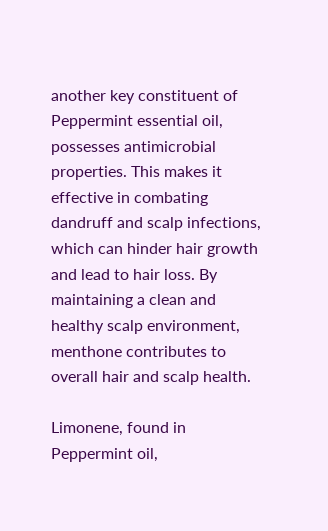another key constituent of Peppermint essential oil, possesses antimicrobial properties. This makes it effective in combating dandruff and scalp infections, which can hinder hair growth and lead to hair loss. By maintaining a clean and healthy scalp environment, menthone contributes to overall hair and scalp health.

Limonene, found in Peppermint oil,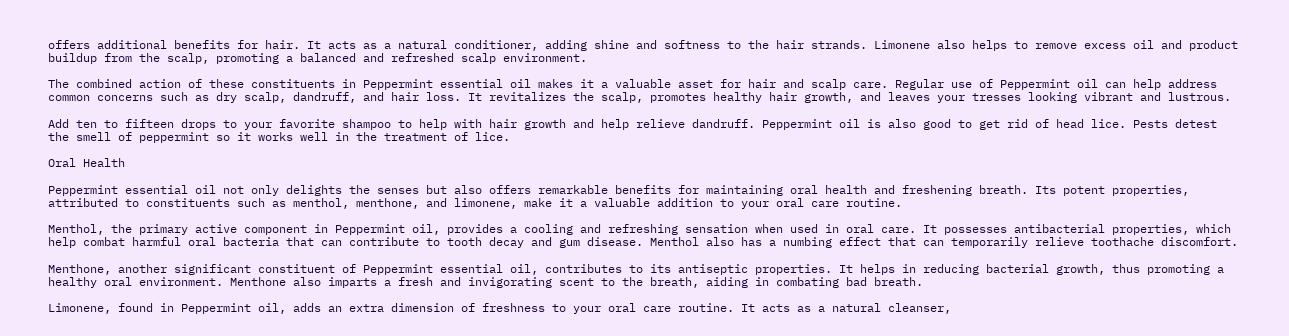offers additional benefits for hair. It acts as a natural conditioner, adding shine and softness to the hair strands. Limonene also helps to remove excess oil and product buildup from the scalp, promoting a balanced and refreshed scalp environment.

The combined action of these constituents in Peppermint essential oil makes it a valuable asset for hair and scalp care. Regular use of Peppermint oil can help address common concerns such as dry scalp, dandruff, and hair loss. It revitalizes the scalp, promotes healthy hair growth, and leaves your tresses looking vibrant and lustrous.

Add ten to fifteen drops to your favorite shampoo to help with hair growth and help relieve dandruff. Peppermint oil is also good to get rid of head lice. Pests detest the smell of peppermint so it works well in the treatment of lice.

Oral Health

Peppermint essential oil not only delights the senses but also offers remarkable benefits for maintaining oral health and freshening breath. Its potent properties, attributed to constituents such as menthol, menthone, and limonene, make it a valuable addition to your oral care routine.

Menthol, the primary active component in Peppermint oil, provides a cooling and refreshing sensation when used in oral care. It possesses antibacterial properties, which help combat harmful oral bacteria that can contribute to tooth decay and gum disease. Menthol also has a numbing effect that can temporarily relieve toothache discomfort.

Menthone, another significant constituent of Peppermint essential oil, contributes to its antiseptic properties. It helps in reducing bacterial growth, thus promoting a healthy oral environment. Menthone also imparts a fresh and invigorating scent to the breath, aiding in combating bad breath.

Limonene, found in Peppermint oil, adds an extra dimension of freshness to your oral care routine. It acts as a natural cleanser,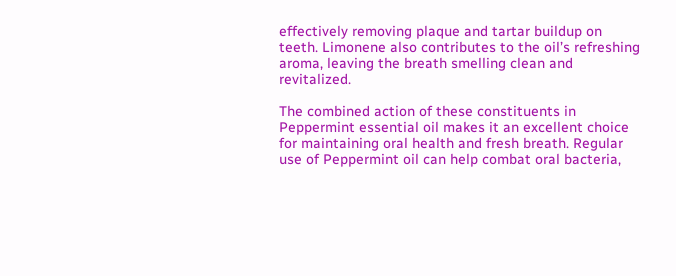effectively removing plaque and tartar buildup on teeth. Limonene also contributes to the oil’s refreshing aroma, leaving the breath smelling clean and revitalized.

The combined action of these constituents in Peppermint essential oil makes it an excellent choice for maintaining oral health and fresh breath. Regular use of Peppermint oil can help combat oral bacteria,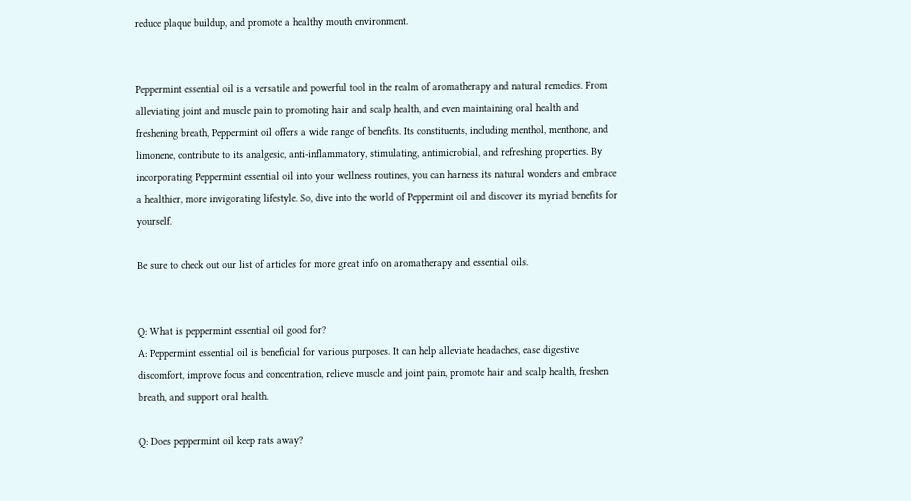reduce plaque buildup, and promote a healthy mouth environment.


Peppermint essential oil is a versatile and powerful tool in the realm of aromatherapy and natural remedies. From alleviating joint and muscle pain to promoting hair and scalp health, and even maintaining oral health and freshening breath, Peppermint oil offers a wide range of benefits. Its constituents, including menthol, menthone, and limonene, contribute to its analgesic, anti-inflammatory, stimulating, antimicrobial, and refreshing properties. By incorporating Peppermint essential oil into your wellness routines, you can harness its natural wonders and embrace a healthier, more invigorating lifestyle. So, dive into the world of Peppermint oil and discover its myriad benefits for yourself.

Be sure to check out our list of articles for more great info on aromatherapy and essential oils.


Q: What is peppermint essential oil good for?
A: Peppermint essential oil is beneficial for various purposes. It can help alleviate headaches, ease digestive discomfort, improve focus and concentration, relieve muscle and joint pain, promote hair and scalp health, freshen breath, and support oral health.

Q: Does peppermint oil keep rats away?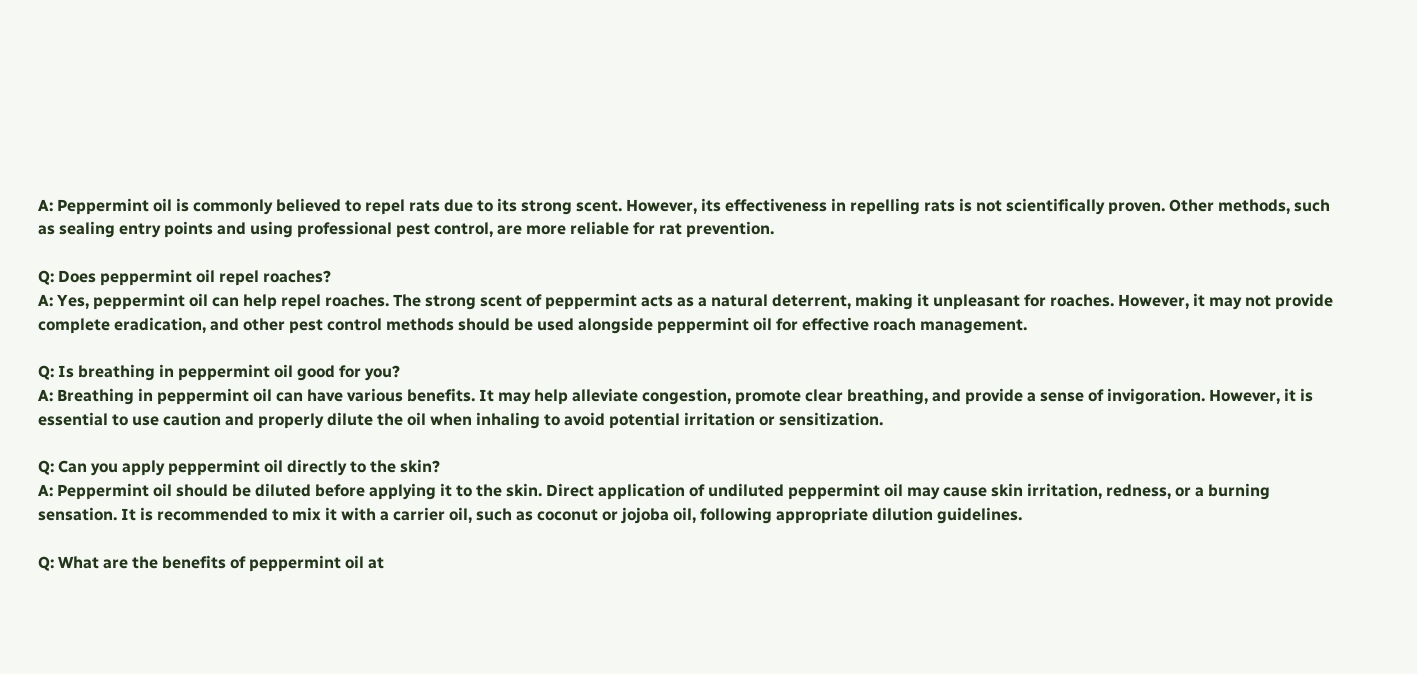A: Peppermint oil is commonly believed to repel rats due to its strong scent. However, its effectiveness in repelling rats is not scientifically proven. Other methods, such as sealing entry points and using professional pest control, are more reliable for rat prevention.

Q: Does peppermint oil repel roaches?
A: Yes, peppermint oil can help repel roaches. The strong scent of peppermint acts as a natural deterrent, making it unpleasant for roaches. However, it may not provide complete eradication, and other pest control methods should be used alongside peppermint oil for effective roach management.

Q: Is breathing in peppermint oil good for you?
A: Breathing in peppermint oil can have various benefits. It may help alleviate congestion, promote clear breathing, and provide a sense of invigoration. However, it is essential to use caution and properly dilute the oil when inhaling to avoid potential irritation or sensitization.

Q: Can you apply peppermint oil directly to the skin?
A: Peppermint oil should be diluted before applying it to the skin. Direct application of undiluted peppermint oil may cause skin irritation, redness, or a burning sensation. It is recommended to mix it with a carrier oil, such as coconut or jojoba oil, following appropriate dilution guidelines.

Q: What are the benefits of peppermint oil at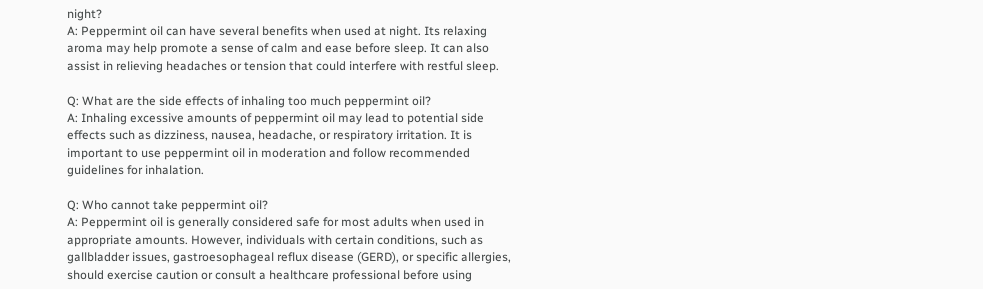night?
A: Peppermint oil can have several benefits when used at night. Its relaxing aroma may help promote a sense of calm and ease before sleep. It can also assist in relieving headaches or tension that could interfere with restful sleep.

Q: What are the side effects of inhaling too much peppermint oil?
A: Inhaling excessive amounts of peppermint oil may lead to potential side effects such as dizziness, nausea, headache, or respiratory irritation. It is important to use peppermint oil in moderation and follow recommended guidelines for inhalation.

Q: Who cannot take peppermint oil?
A: Peppermint oil is generally considered safe for most adults when used in appropriate amounts. However, individuals with certain conditions, such as gallbladder issues, gastroesophageal reflux disease (GERD), or specific allergies, should exercise caution or consult a healthcare professional before using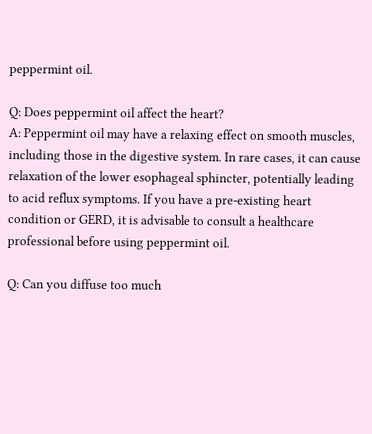peppermint oil.

Q: Does peppermint oil affect the heart?
A: Peppermint oil may have a relaxing effect on smooth muscles, including those in the digestive system. In rare cases, it can cause relaxation of the lower esophageal sphincter, potentially leading to acid reflux symptoms. If you have a pre-existing heart condition or GERD, it is advisable to consult a healthcare professional before using peppermint oil.

Q: Can you diffuse too much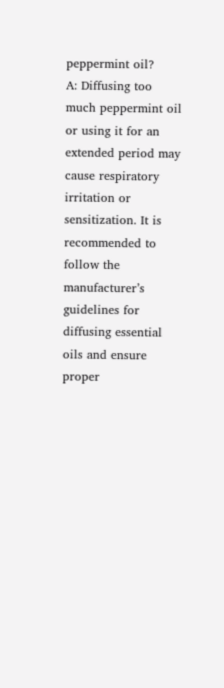peppermint oil?
A: Diffusing too much peppermint oil or using it for an extended period may cause respiratory irritation or sensitization. It is recommended to follow the manufacturer’s guidelines for diffusing essential oils and ensure proper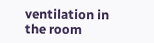ventilation in the room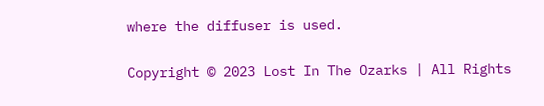where the diffuser is used.

Copyright © 2023 Lost In The Ozarks | All Rights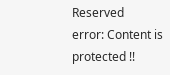Reserved
error: Content is protected !!